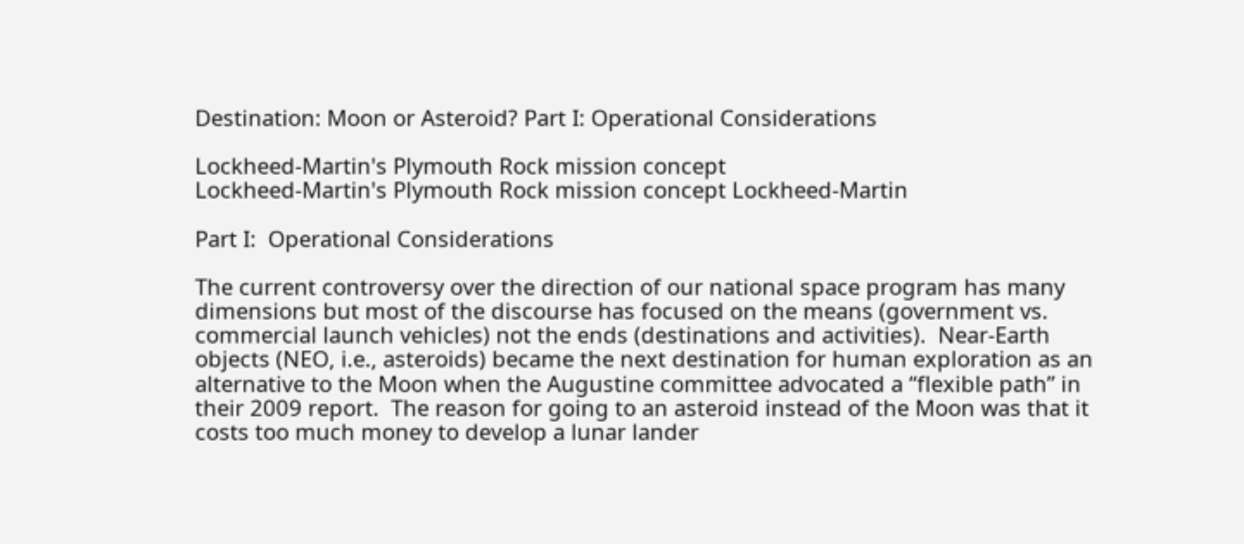Destination: Moon or Asteroid? Part I: Operational Considerations

Lockheed-Martin's Plymouth Rock mission concept
Lockheed-Martin's Plymouth Rock mission concept Lockheed-Martin

Part I:  Operational Considerations

The current controversy over the direction of our national space program has many dimensions but most of the discourse has focused on the means (government vs. commercial launch vehicles) not the ends (destinations and activities).  Near-Earth objects (NEO, i.e., asteroids) became the next destination for human exploration as an alternative to the Moon when the Augustine committee advocated a “flexible path” in their 2009 report.  The reason for going to an asteroid instead of the Moon was that it costs too much money to develop a lunar lander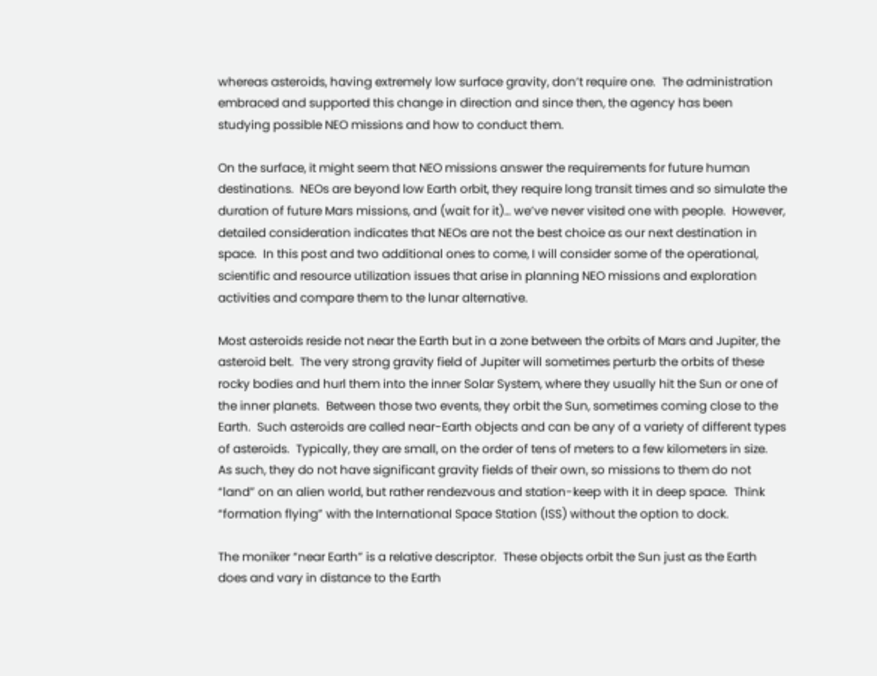whereas asteroids, having extremely low surface gravity, don’t require one.  The administration embraced and supported this change in direction and since then, the agency has been studying possible NEO missions and how to conduct them.

On the surface, it might seem that NEO missions answer the requirements for future human destinations.  NEOs are beyond low Earth orbit, they require long transit times and so simulate the duration of future Mars missions, and (wait for it)… we’ve never visited one with people.  However, detailed consideration indicates that NEOs are not the best choice as our next destination in space.  In this post and two additional ones to come, I will consider some of the operational, scientific and resource utilization issues that arise in planning NEO missions and exploration activities and compare them to the lunar alternative.

Most asteroids reside not near the Earth but in a zone between the orbits of Mars and Jupiter, the asteroid belt.  The very strong gravity field of Jupiter will sometimes perturb the orbits of these rocky bodies and hurl them into the inner Solar System, where they usually hit the Sun or one of the inner planets.  Between those two events, they orbit the Sun, sometimes coming close to the Earth.  Such asteroids are called near-Earth objects and can be any of a variety of different types of asteroids.  Typically, they are small, on the order of tens of meters to a few kilometers in size.  As such, they do not have significant gravity fields of their own, so missions to them do not “land” on an alien world, but rather rendezvous and station-keep with it in deep space.  Think “formation flying” with the International Space Station (ISS) without the option to dock.

The moniker “near Earth” is a relative descriptor.  These objects orbit the Sun just as the Earth does and vary in distance to the Earth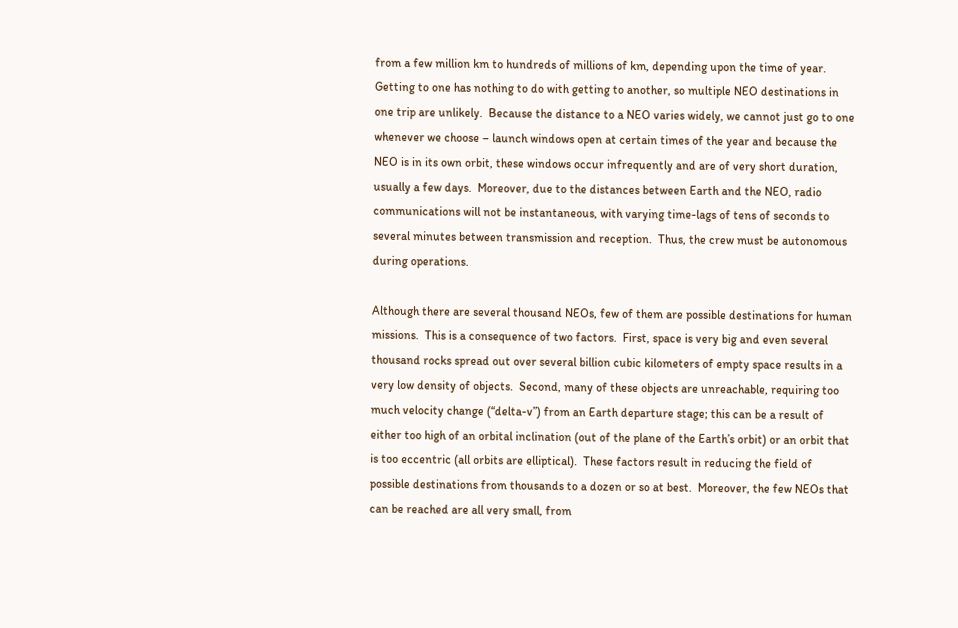from a few million km to hundreds of millions of km, depending upon the time of year.  Getting to one has nothing to do with getting to another, so multiple NEO destinations in one trip are unlikely.  Because the distance to a NEO varies widely, we cannot just go to one whenever we choose – launch windows open at certain times of the year and because the NEO is in its own orbit, these windows occur infrequently and are of very short duration, usually a few days.  Moreover, due to the distances between Earth and the NEO, radio communications will not be instantaneous, with varying time-lags of tens of seconds to several minutes between transmission and reception.  Thus, the crew must be autonomous during operations.

Although there are several thousand NEOs, few of them are possible destinations for human missions.  This is a consequence of two factors.  First, space is very big and even several thousand rocks spread out over several billion cubic kilometers of empty space results in a very low density of objects.  Second, many of these objects are unreachable, requiring too much velocity change (“delta-v”) from an Earth departure stage; this can be a result of either too high of an orbital inclination (out of the plane of the Earth’s orbit) or an orbit that is too eccentric (all orbits are elliptical).  These factors result in reducing the field of possible destinations from thousands to a dozen or so at best.  Moreover, the few NEOs that can be reached are all very small, from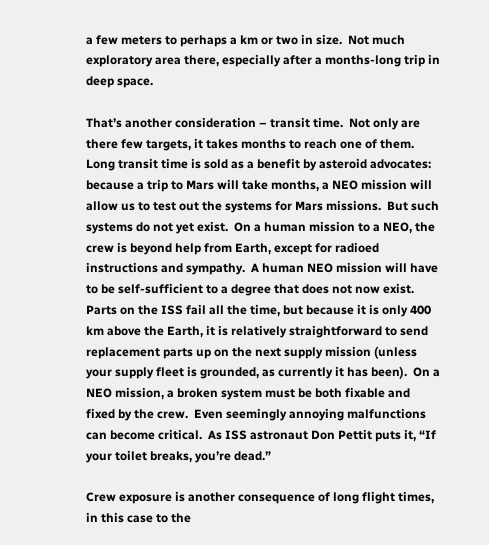a few meters to perhaps a km or two in size.  Not much exploratory area there, especially after a months-long trip in deep space.

That’s another consideration – transit time.  Not only are there few targets, it takes months to reach one of them.  Long transit time is sold as a benefit by asteroid advocates:  because a trip to Mars will take months, a NEO mission will allow us to test out the systems for Mars missions.  But such systems do not yet exist.  On a human mission to a NEO, the crew is beyond help from Earth, except for radioed instructions and sympathy.  A human NEO mission will have to be self-sufficient to a degree that does not now exist.  Parts on the ISS fail all the time, but because it is only 400 km above the Earth, it is relatively straightforward to send replacement parts up on the next supply mission (unless your supply fleet is grounded, as currently it has been).  On a NEO mission, a broken system must be both fixable and fixed by the crew.  Even seemingly annoying malfunctions can become critical.  As ISS astronaut Don Pettit puts it, “If your toilet breaks, you’re dead.”

Crew exposure is another consequence of long flight times, in this case to the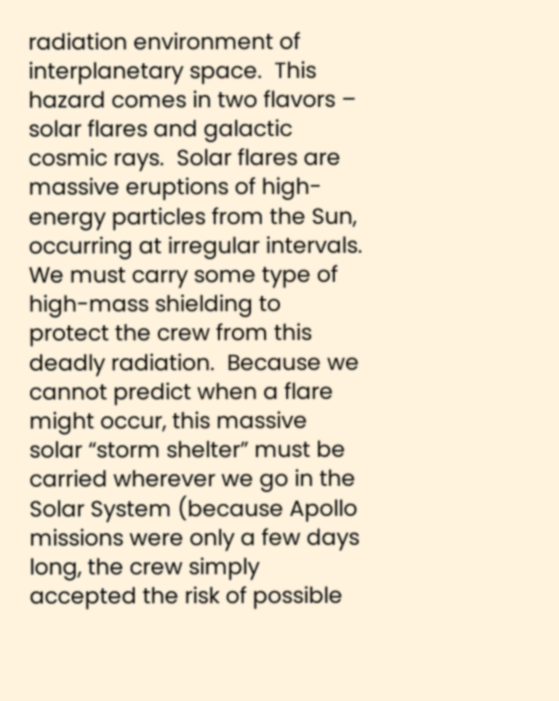radiation environment of interplanetary space.  This hazard comes in two flavors – solar flares and galactic cosmic rays.  Solar flares are massive eruptions of high-energy particles from the Sun, occurring at irregular intervals.  We must carry some type of high-mass shielding to protect the crew from this deadly radiation.  Because we cannot predict when a flare might occur, this massive solar “storm shelter” must be carried wherever we go in the Solar System (because Apollo missions were only a few days long, the crew simply accepted the risk of possible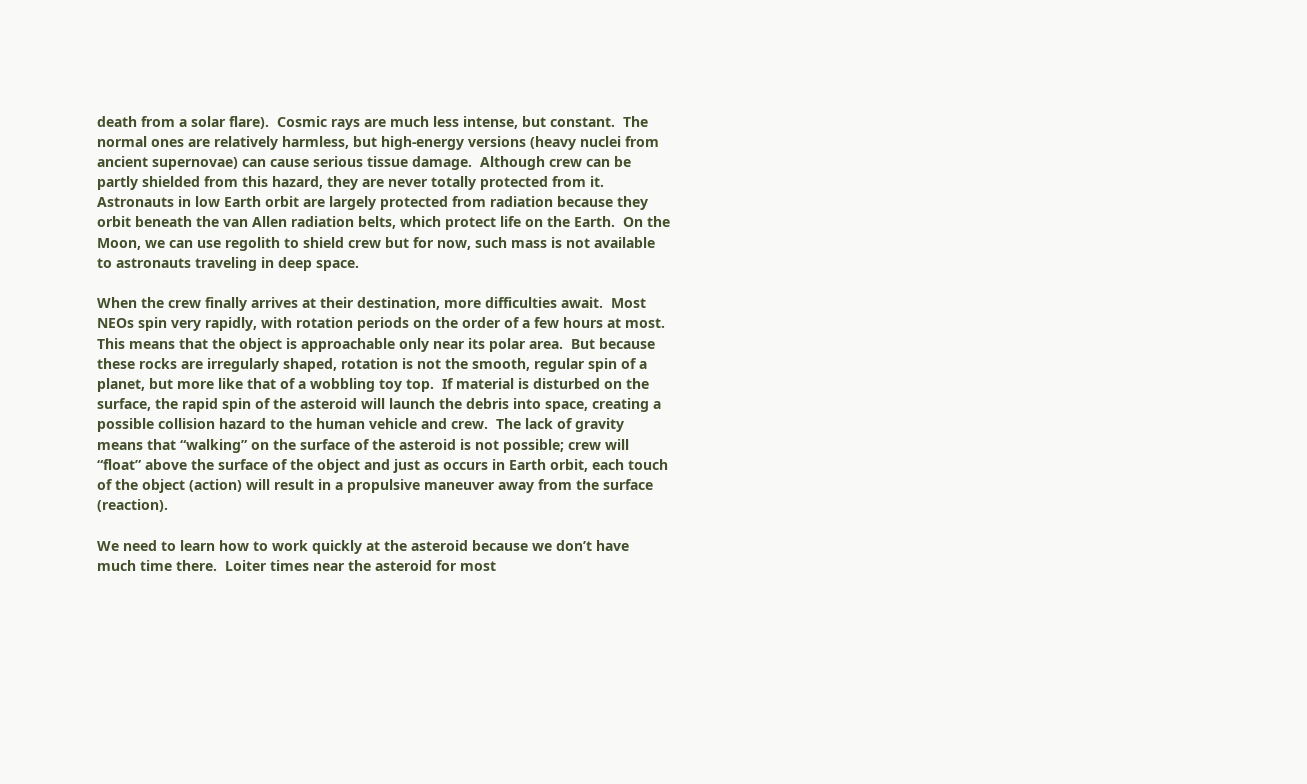death from a solar flare).  Cosmic rays are much less intense, but constant.  The normal ones are relatively harmless, but high-energy versions (heavy nuclei from ancient supernovae) can cause serious tissue damage.  Although crew can be partly shielded from this hazard, they are never totally protected from it.  Astronauts in low Earth orbit are largely protected from radiation because they orbit beneath the van Allen radiation belts, which protect life on the Earth.  On the Moon, we can use regolith to shield crew but for now, such mass is not available to astronauts traveling in deep space.

When the crew finally arrives at their destination, more difficulties await.  Most NEOs spin very rapidly, with rotation periods on the order of a few hours at most.  This means that the object is approachable only near its polar area.  But because these rocks are irregularly shaped, rotation is not the smooth, regular spin of a planet, but more like that of a wobbling toy top.  If material is disturbed on the surface, the rapid spin of the asteroid will launch the debris into space, creating a possible collision hazard to the human vehicle and crew.  The lack of gravity means that “walking” on the surface of the asteroid is not possible; crew will “float” above the surface of the object and just as occurs in Earth orbit, each touch of the object (action) will result in a propulsive maneuver away from the surface (reaction).

We need to learn how to work quickly at the asteroid because we don’t have much time there.  Loiter times near the asteroid for most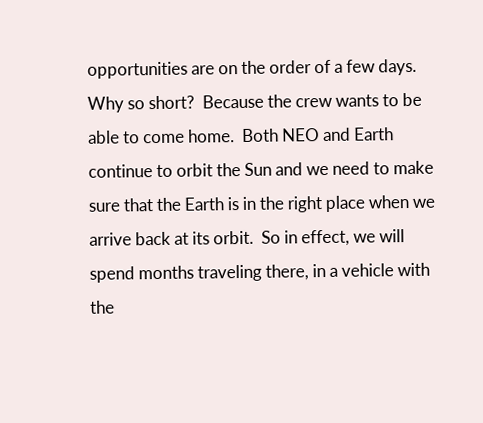opportunities are on the order of a few days.  Why so short?  Because the crew wants to be able to come home.  Both NEO and Earth continue to orbit the Sun and we need to make sure that the Earth is in the right place when we arrive back at its orbit.  So in effect, we will spend months traveling there, in a vehicle with the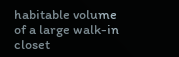habitable volume of a large walk-in closet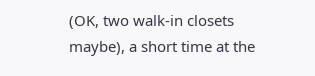(OK, two walk-in closets maybe), a short time at the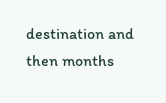destination and then months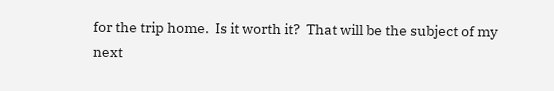for the trip home.  Is it worth it?  That will be the subject of my next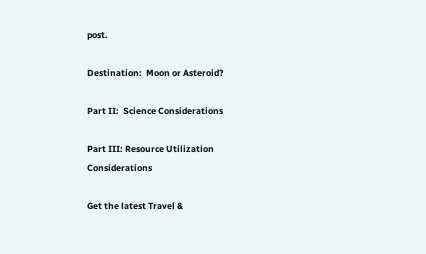post.

Destination:  Moon or Asteroid?

Part II:  Science Considerations

Part III: Resource Utilization Considerations

Get the latest Travel &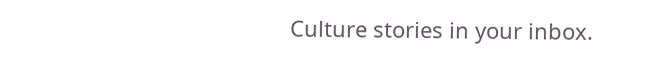Culture stories in your inbox.